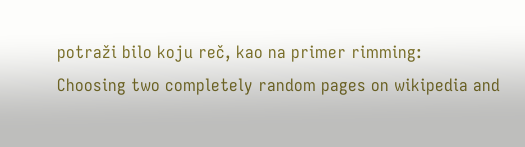potraži bilo koju reč, kao na primer rimming:
Choosing two completely random pages on wikipedia and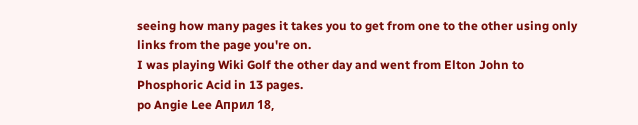seeing how many pages it takes you to get from one to the other using only links from the page you're on.
I was playing Wiki Golf the other day and went from Elton John to Phosphoric Acid in 13 pages.
po Angie Lee Април 18,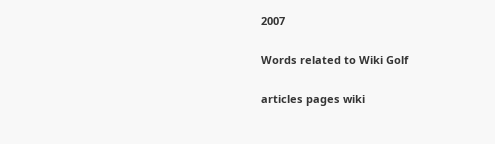2007

Words related to Wiki Golf

articles pages wiki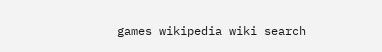games wikipedia wiki search